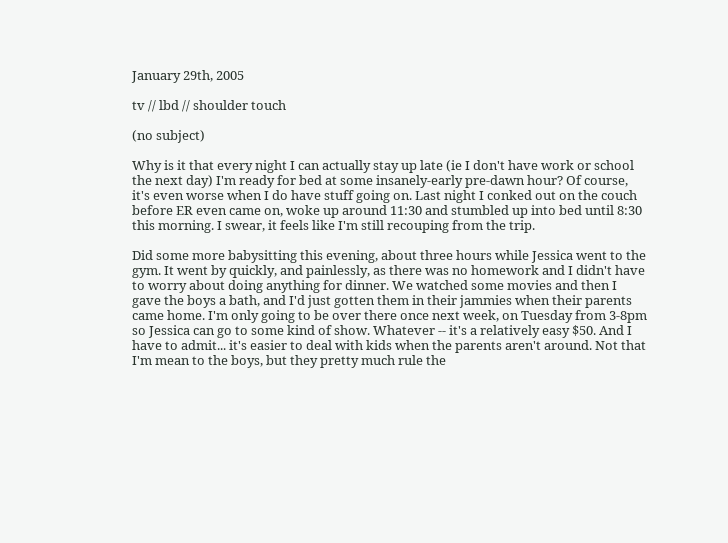January 29th, 2005

tv // lbd // shoulder touch

(no subject)

Why is it that every night I can actually stay up late (ie I don't have work or school the next day) I'm ready for bed at some insanely-early pre-dawn hour? Of course, it's even worse when I do have stuff going on. Last night I conked out on the couch before ER even came on, woke up around 11:30 and stumbled up into bed until 8:30 this morning. I swear, it feels like I'm still recouping from the trip.

Did some more babysitting this evening, about three hours while Jessica went to the gym. It went by quickly, and painlessly, as there was no homework and I didn't have to worry about doing anything for dinner. We watched some movies and then I gave the boys a bath, and I'd just gotten them in their jammies when their parents came home. I'm only going to be over there once next week, on Tuesday from 3-8pm so Jessica can go to some kind of show. Whatever -- it's a relatively easy $50. And I have to admit... it's easier to deal with kids when the parents aren't around. Not that I'm mean to the boys, but they pretty much rule the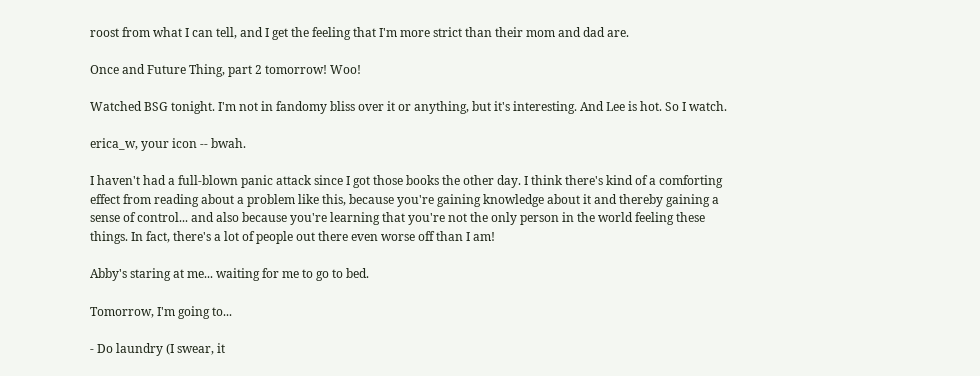roost from what I can tell, and I get the feeling that I'm more strict than their mom and dad are.

Once and Future Thing, part 2 tomorrow! Woo!

Watched BSG tonight. I'm not in fandomy bliss over it or anything, but it's interesting. And Lee is hot. So I watch.

erica_w, your icon -- bwah.

I haven't had a full-blown panic attack since I got those books the other day. I think there's kind of a comforting effect from reading about a problem like this, because you're gaining knowledge about it and thereby gaining a sense of control... and also because you're learning that you're not the only person in the world feeling these things. In fact, there's a lot of people out there even worse off than I am!

Abby's staring at me... waiting for me to go to bed.

Tomorrow, I'm going to...

- Do laundry (I swear, it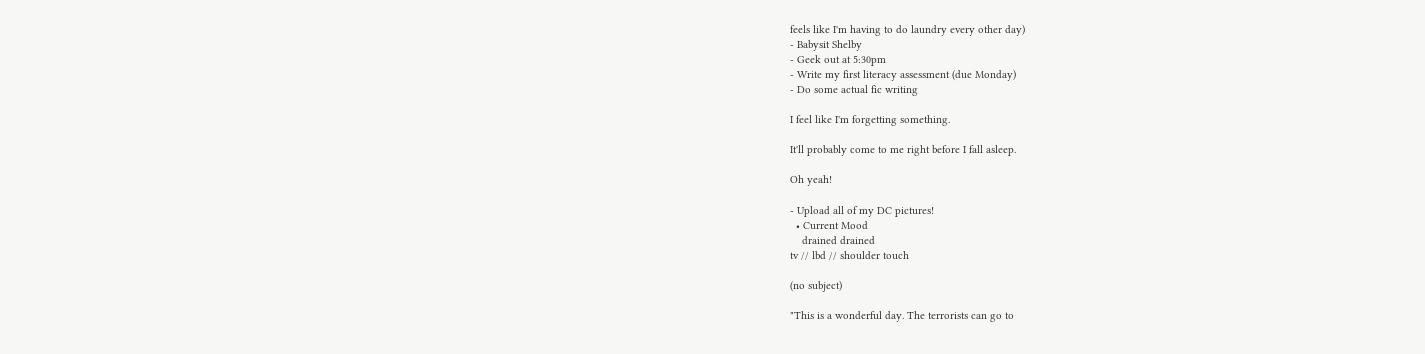feels like I'm having to do laundry every other day)
- Babysit Shelby
- Geek out at 5:30pm
- Write my first literacy assessment (due Monday)
- Do some actual fic writing

I feel like I'm forgetting something.

It'll probably come to me right before I fall asleep.

Oh yeah!

- Upload all of my DC pictures!
  • Current Mood
    drained drained
tv // lbd // shoulder touch

(no subject)

"This is a wonderful day. The terrorists can go to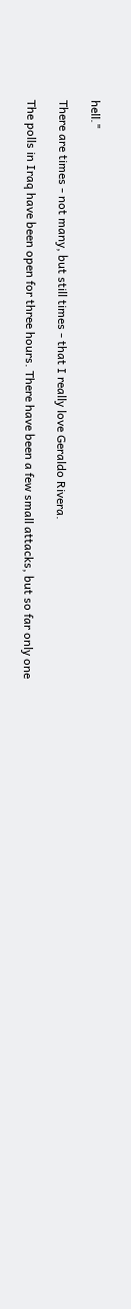hell."

There are times - not many, but still times - that I really love Geraldo Rivera.

The polls in Iraq have been open for three hours. There have been a few small attacks, but so far only one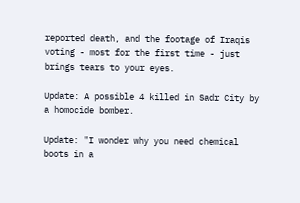reported death, and the footage of Iraqis voting - most for the first time - just brings tears to your eyes.

Update: A possible 4 killed in Sadr City by a homocide bomber.

Update: "I wonder why you need chemical boots in a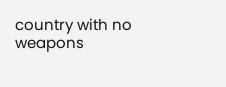country with no weapons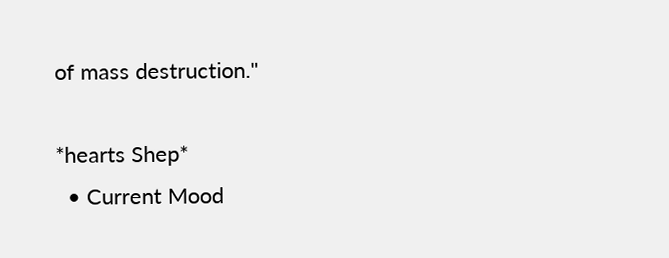of mass destruction."

*hearts Shep*
  • Current Mood